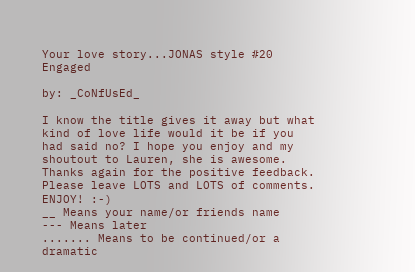Your love story...JONAS style #20 Engaged

by: _CoNfUsEd_

I know the title gives it away but what kind of love life would it be if you had said no? I hope you enjoy and my shoutout to Lauren, she is awesome. Thanks again for the positive feedback. Please leave LOTS and LOTS of comments. ENJOY! :-)
__ Means your name/or friends name
--- Means later
....... Means to be continued/or a dramatic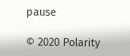pause

© 2020 Polarity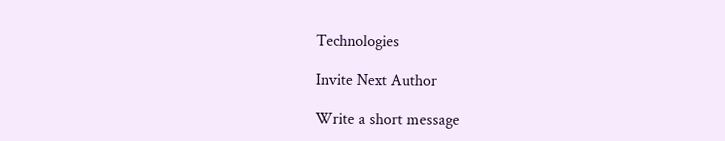Technologies

Invite Next Author

Write a short message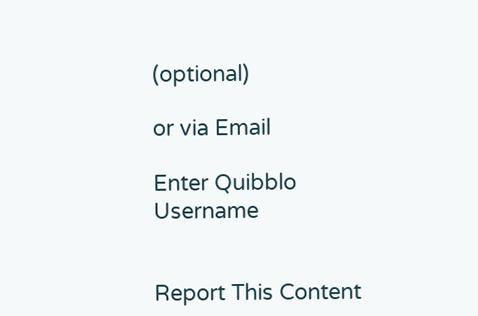(optional)

or via Email

Enter Quibblo Username


Report This Content